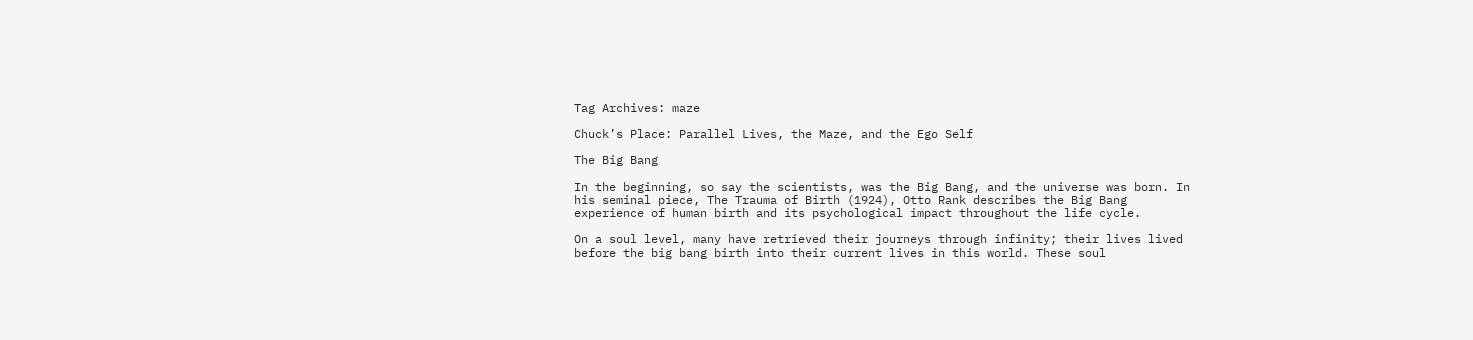Tag Archives: maze

Chuck’s Place: Parallel Lives, the Maze, and the Ego Self

The Big Bang

In the beginning, so say the scientists, was the Big Bang, and the universe was born. In his seminal piece, The Trauma of Birth (1924), Otto Rank describes the Big Bang experience of human birth and its psychological impact throughout the life cycle.

On a soul level, many have retrieved their journeys through infinity; their lives lived before the big bang birth into their current lives in this world. These soul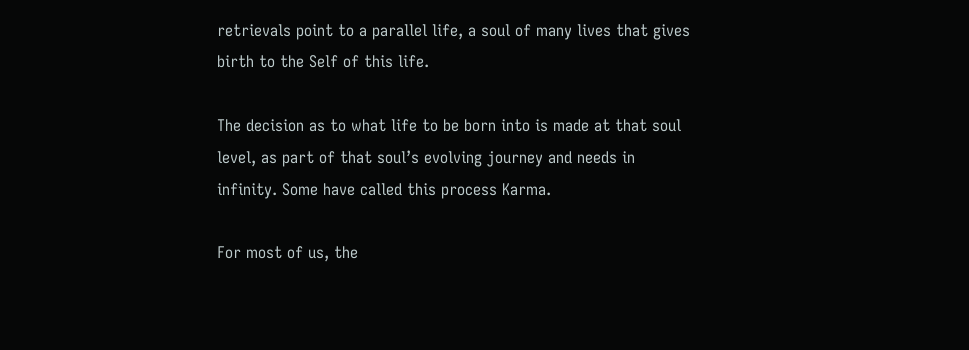retrievals point to a parallel life, a soul of many lives that gives birth to the Self of this life.

The decision as to what life to be born into is made at that soul level, as part of that soul’s evolving journey and needs in infinity. Some have called this process Karma.

For most of us, the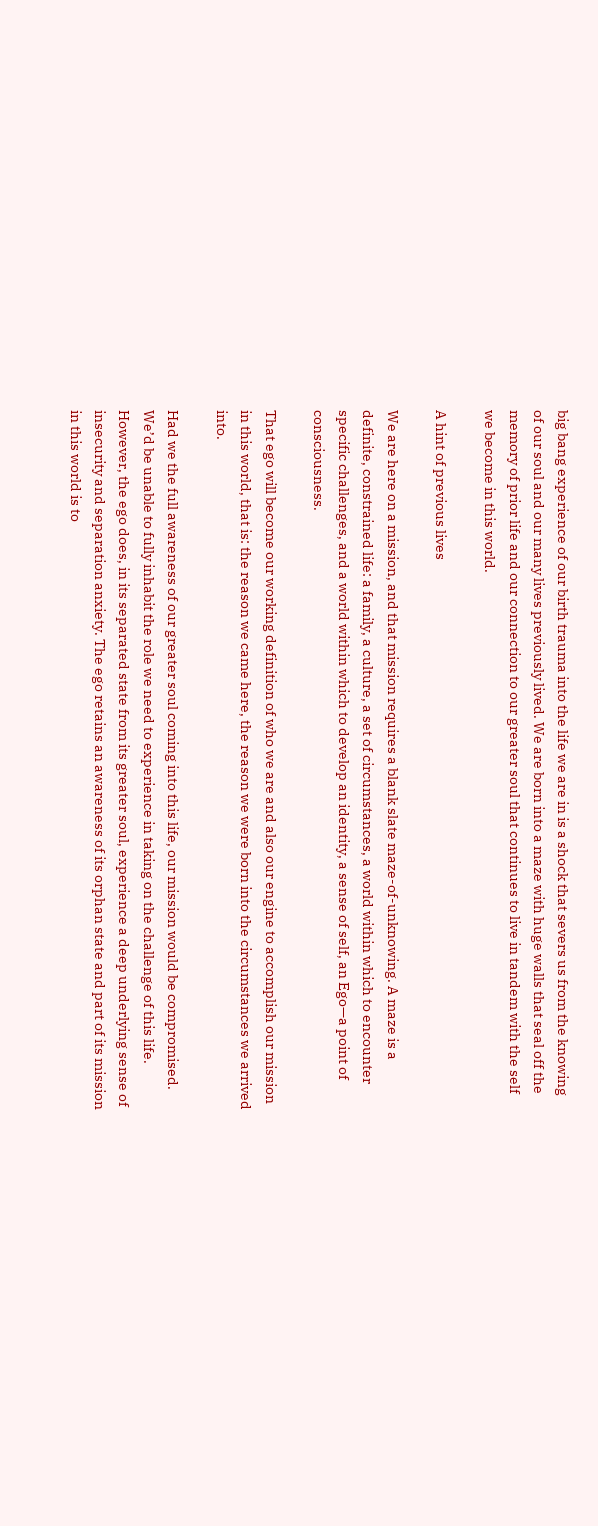big bang experience of our birth trauma into the life we are in is a shock that severs us from the knowing of our soul and our many lives previously lived. We are born into a maze with huge walls that seal off the memory of prior life and our connection to our greater soul that continues to live in tandem with the self we become in this world.

A hint of previous lives

We are here on a mission, and that mission requires a blank slate maze-of-unknowing. A maze is a definite, constrained life: a family, a culture, a set of circumstances, a world within which to encounter specific challenges, and a world within which to develop an identity, a sense of self, an Ego—a point of consciousness.

That ego will become our working definition of who we are and also our engine to accomplish our mission in this world, that is: the reason we came here, the reason we were born into the circumstances we arrived into.

Had we the full awareness of our greater soul coming into this life, our mission would be compromised. We’d be unable to fully inhabit the role we need to experience in taking on the challenge of this life. However, the ego does, in its separated state from its greater soul, experience a deep underlying sense of insecurity and separation anxiety. The ego retains an awareness of its orphan state and part of its mission in this world is to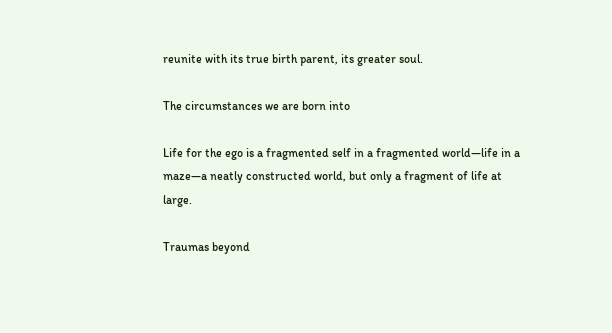reunite with its true birth parent, its greater soul.

The circumstances we are born into

Life for the ego is a fragmented self in a fragmented world—life in a maze—a neatly constructed world, but only a fragment of life at large.

Traumas beyond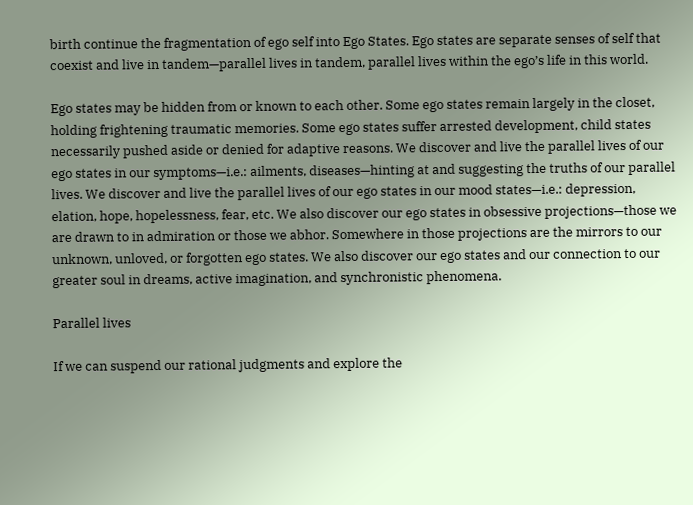birth continue the fragmentation of ego self into Ego States. Ego states are separate senses of self that coexist and live in tandem—parallel lives in tandem, parallel lives within the ego’s life in this world.

Ego states may be hidden from or known to each other. Some ego states remain largely in the closet, holding frightening traumatic memories. Some ego states suffer arrested development, child states necessarily pushed aside or denied for adaptive reasons. We discover and live the parallel lives of our ego states in our symptoms—i.e.: ailments, diseases—hinting at and suggesting the truths of our parallel lives. We discover and live the parallel lives of our ego states in our mood states—i.e.: depression, elation, hope, hopelessness, fear, etc. We also discover our ego states in obsessive projections—those we are drawn to in admiration or those we abhor. Somewhere in those projections are the mirrors to our unknown, unloved, or forgotten ego states. We also discover our ego states and our connection to our greater soul in dreams, active imagination, and synchronistic phenomena.

Parallel lives

If we can suspend our rational judgments and explore the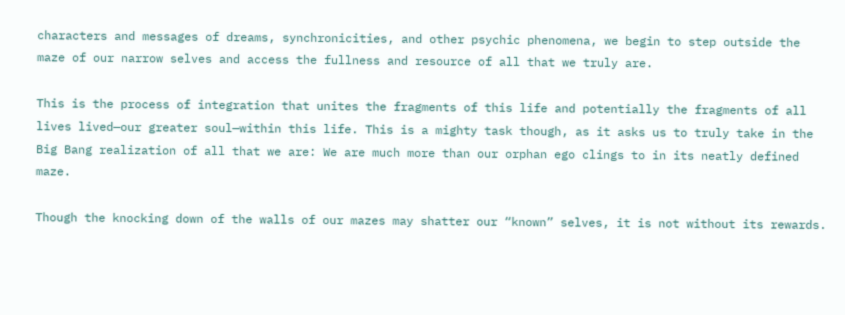characters and messages of dreams, synchronicities, and other psychic phenomena, we begin to step outside the maze of our narrow selves and access the fullness and resource of all that we truly are.

This is the process of integration that unites the fragments of this life and potentially the fragments of all lives lived—our greater soul—within this life. This is a mighty task though, as it asks us to truly take in the Big Bang realization of all that we are: We are much more than our orphan ego clings to in its neatly defined maze.

Though the knocking down of the walls of our mazes may shatter our “known” selves, it is not without its rewards.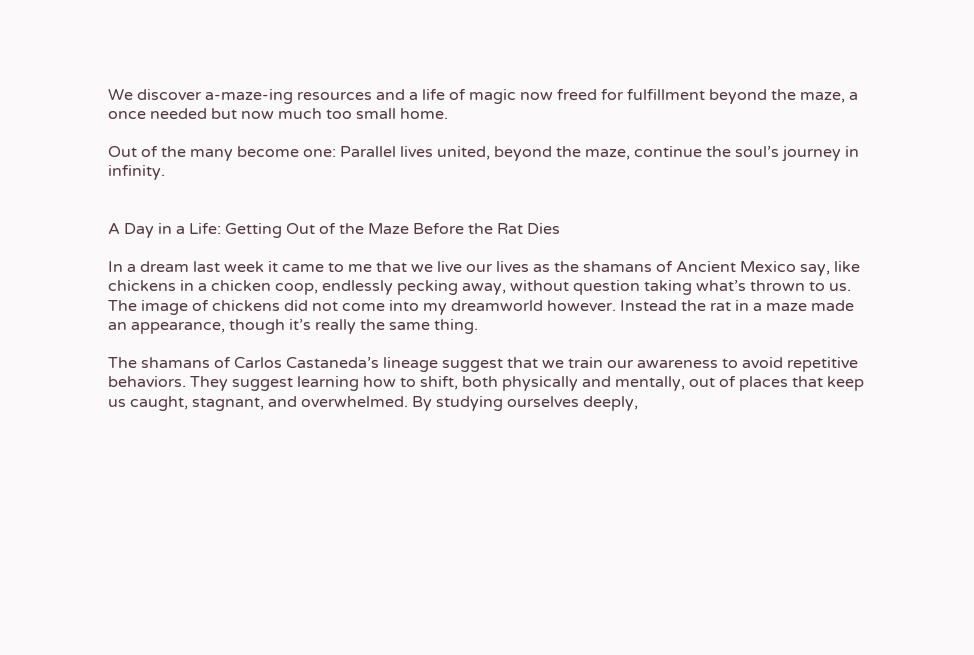We discover a-maze-ing resources and a life of magic now freed for fulfillment beyond the maze, a once needed but now much too small home.

Out of the many become one: Parallel lives united, beyond the maze, continue the soul’s journey in infinity.


A Day in a Life: Getting Out of the Maze Before the Rat Dies

In a dream last week it came to me that we live our lives as the shamans of Ancient Mexico say, like chickens in a chicken coop, endlessly pecking away, without question taking what’s thrown to us. The image of chickens did not come into my dreamworld however. Instead the rat in a maze made an appearance, though it’s really the same thing.

The shamans of Carlos Castaneda’s lineage suggest that we train our awareness to avoid repetitive behaviors. They suggest learning how to shift, both physically and mentally, out of places that keep us caught, stagnant, and overwhelmed. By studying ourselves deeply,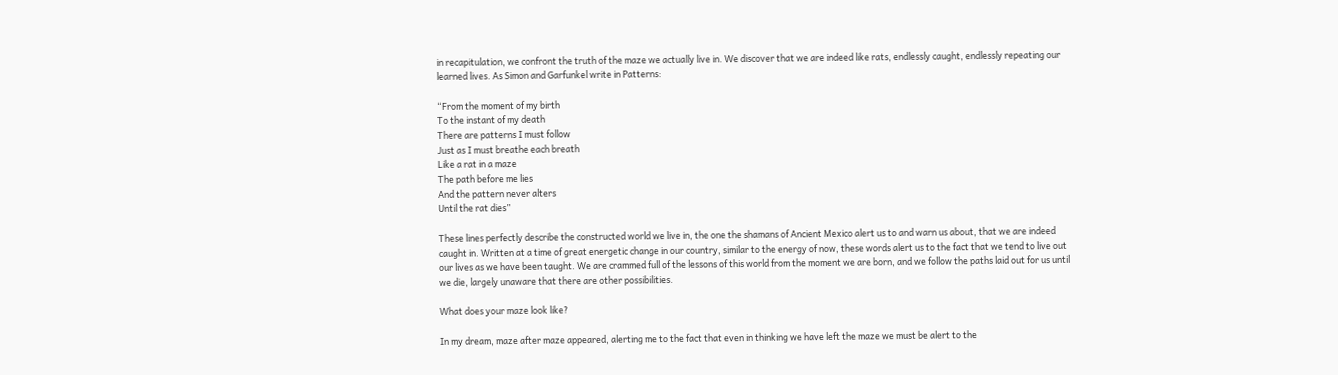in recapitulation, we confront the truth of the maze we actually live in. We discover that we are indeed like rats, endlessly caught, endlessly repeating our learned lives. As Simon and Garfunkel write in Patterns:

“From the moment of my birth
To the instant of my death
There are patterns I must follow
Just as I must breathe each breath
Like a rat in a maze
The path before me lies
And the pattern never alters
Until the rat dies”

These lines perfectly describe the constructed world we live in, the one the shamans of Ancient Mexico alert us to and warn us about, that we are indeed caught in. Written at a time of great energetic change in our country, similar to the energy of now, these words alert us to the fact that we tend to live out our lives as we have been taught. We are crammed full of the lessons of this world from the moment we are born, and we follow the paths laid out for us until we die, largely unaware that there are other possibilities.

What does your maze look like?

In my dream, maze after maze appeared, alerting me to the fact that even in thinking we have left the maze we must be alert to the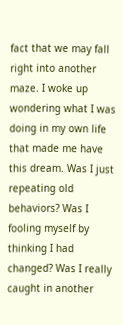fact that we may fall right into another maze. I woke up wondering what I was doing in my own life that made me have this dream. Was I just repeating old behaviors? Was I fooling myself by thinking I had changed? Was I really caught in another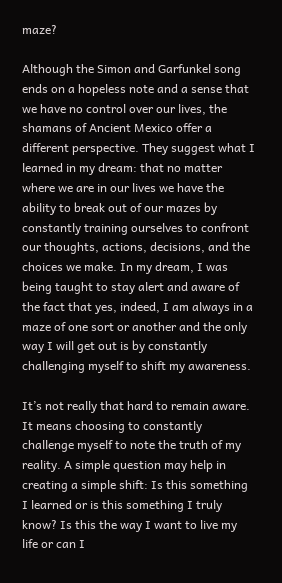maze?

Although the Simon and Garfunkel song ends on a hopeless note and a sense that we have no control over our lives, the shamans of Ancient Mexico offer a different perspective. They suggest what I learned in my dream: that no matter where we are in our lives we have the ability to break out of our mazes by constantly training ourselves to confront our thoughts, actions, decisions, and the choices we make. In my dream, I was being taught to stay alert and aware of the fact that yes, indeed, I am always in a maze of one sort or another and the only way I will get out is by constantly challenging myself to shift my awareness.

It’s not really that hard to remain aware. It means choosing to constantly challenge myself to note the truth of my reality. A simple question may help in creating a simple shift: Is this something I learned or is this something I truly know? Is this the way I want to live my life or can I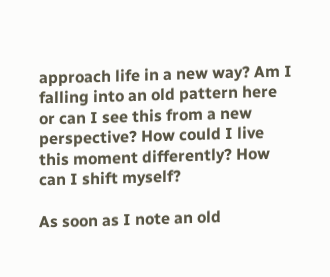approach life in a new way? Am I falling into an old pattern here or can I see this from a new perspective? How could I live this moment differently? How can I shift myself?

As soon as I note an old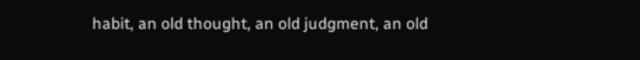habit, an old thought, an old judgment, an old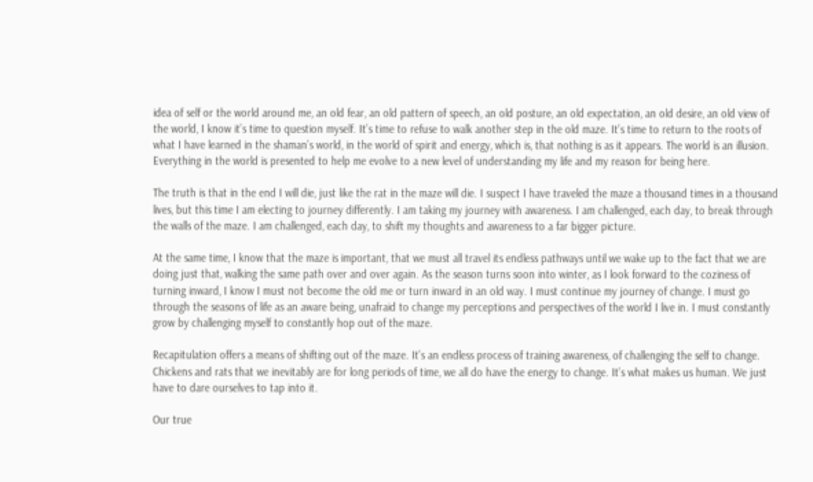idea of self or the world around me, an old fear, an old pattern of speech, an old posture, an old expectation, an old desire, an old view of the world, I know it’s time to question myself. It’s time to refuse to walk another step in the old maze. It’s time to return to the roots of what I have learned in the shaman’s world, in the world of spirit and energy, which is, that nothing is as it appears. The world is an illusion. Everything in the world is presented to help me evolve to a new level of understanding my life and my reason for being here.

The truth is that in the end I will die, just like the rat in the maze will die. I suspect I have traveled the maze a thousand times in a thousand lives, but this time I am electing to journey differently. I am taking my journey with awareness. I am challenged, each day, to break through the walls of the maze. I am challenged, each day, to shift my thoughts and awareness to a far bigger picture.

At the same time, I know that the maze is important, that we must all travel its endless pathways until we wake up to the fact that we are doing just that, walking the same path over and over again. As the season turns soon into winter, as I look forward to the coziness of turning inward, I know I must not become the old me or turn inward in an old way. I must continue my journey of change. I must go through the seasons of life as an aware being, unafraid to change my perceptions and perspectives of the world I live in. I must constantly grow by challenging myself to constantly hop out of the maze.

Recapitulation offers a means of shifting out of the maze. It’s an endless process of training awareness, of challenging the self to change. Chickens and rats that we inevitably are for long periods of time, we all do have the energy to change. It’s what makes us human. We just have to dare ourselves to tap into it.

Our true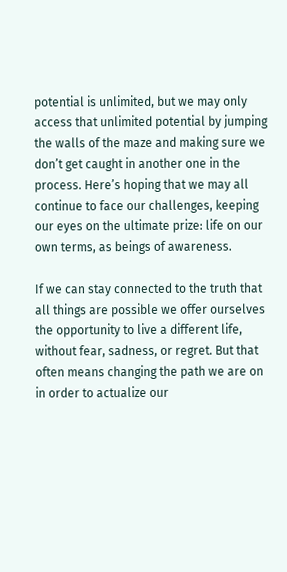potential is unlimited, but we may only access that unlimited potential by jumping the walls of the maze and making sure we don’t get caught in another one in the process. Here’s hoping that we may all continue to face our challenges, keeping our eyes on the ultimate prize: life on our own terms, as beings of awareness.

If we can stay connected to the truth that all things are possible we offer ourselves the opportunity to live a different life, without fear, sadness, or regret. But that often means changing the path we are on in order to actualize our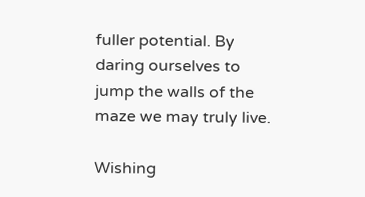fuller potential. By daring ourselves to jump the walls of the maze we may truly live.

Wishing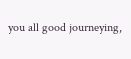you all good journeying,